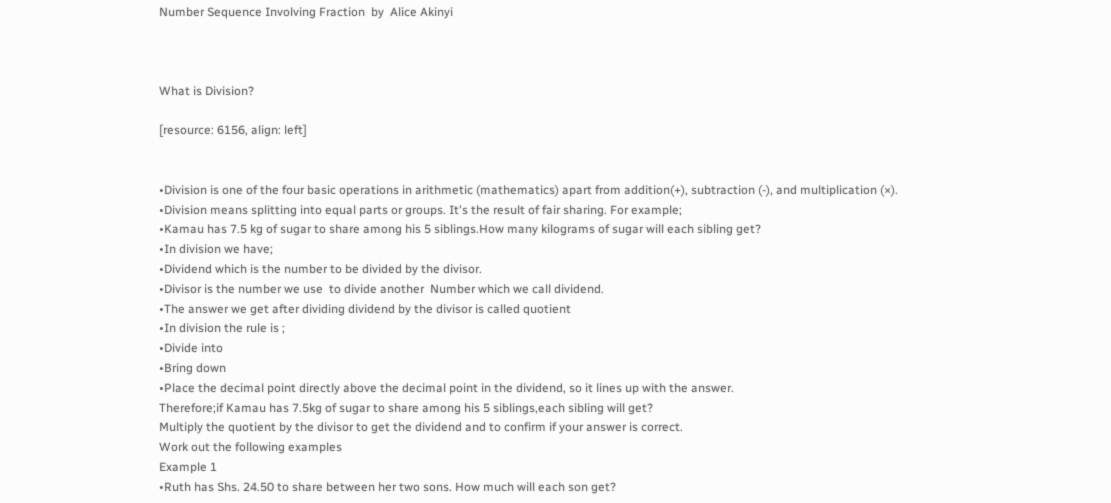Number Sequence Involving Fraction  by  Alice Akinyi



What is Division?

[resource: 6156, align: left]


•Division is one of the four basic operations in arithmetic (mathematics) apart from addition(+), subtraction (-), and multiplication (×).
•Division means splitting into equal parts or groups. It's the result of fair sharing. For example;
•Kamau has 7.5 kg of sugar to share among his 5 siblings.How many kilograms of sugar will each sibling get?
•In division we have;
•Dividend which is the number to be divided by the divisor.
•Divisor is the number we use  to divide another  Number which we call dividend.
•The answer we get after dividing dividend by the divisor is called quotient
•In division the rule is ;
•Divide into
•Bring down
•Place the decimal point directly above the decimal point in the dividend, so it lines up with the answer.
Therefore;if Kamau has 7.5kg of sugar to share among his 5 siblings,each sibling will get?
Multiply the quotient by the divisor to get the dividend and to confirm if your answer is correct.
Work out the following examples
Example 1
•Ruth has Shs. 24.50 to share between her two sons. How much will each son get?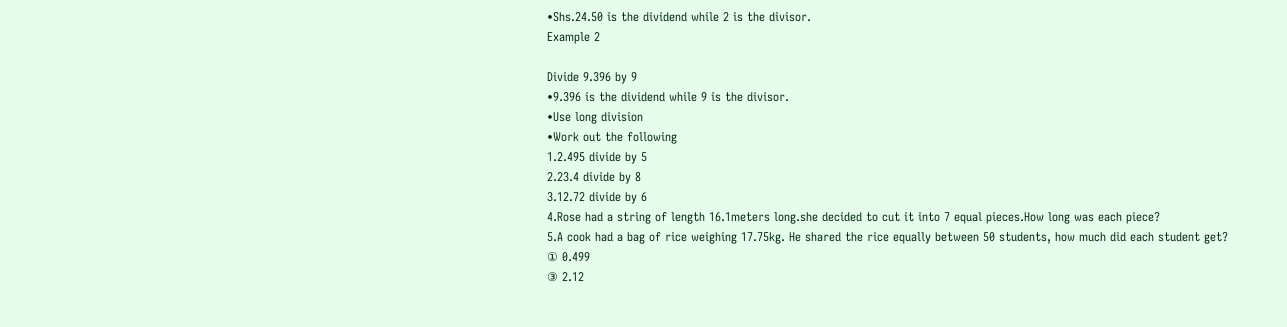•Shs.24.50 is the dividend while 2 is the divisor.
Example 2

Divide 9.396 by 9
•9.396 is the dividend while 9 is the divisor.
•Use long division
•Work out the following
1.2.495 divide by 5
2.23.4 divide by 8
3.12.72 divide by 6
4.Rose had a string of length 16.1meters long.she decided to cut it into 7 equal pieces.How long was each piece?
5.A cook had a bag of rice weighing 17.75kg. He shared the rice equally between 50 students, how much did each student get?
① 0.499
③ 2.12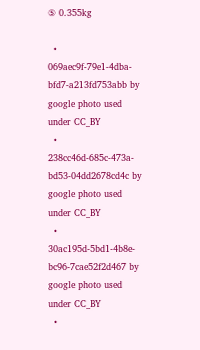⑤ 0.355kg

  • 069aec9f-79e1-4dba-bfd7-a213fd753abb by google photo used under CC_BY
  • 238cc46d-685c-473a-bd53-04dd2678cd4c by google photo used under CC_BY
  • 30ac195d-5bd1-4b8e-bc96-7cae52f2d467 by google photo used under CC_BY
  •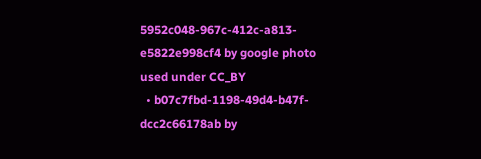5952c048-967c-412c-a813-e5822e998cf4 by google photo used under CC_BY
  • b07c7fbd-1198-49d4-b47f-dcc2c66178ab by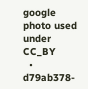google photo used under CC_BY
  • d79ab378-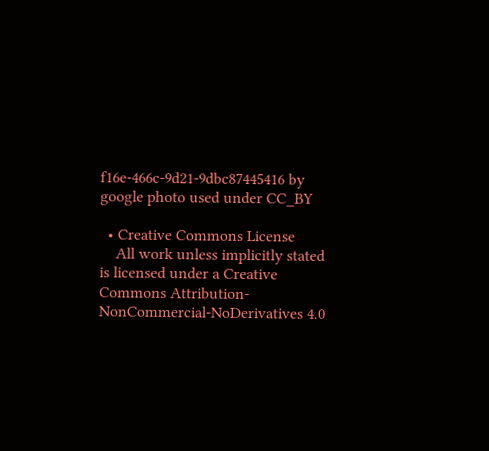f16e-466c-9d21-9dbc87445416 by google photo used under CC_BY

  • Creative Commons License
    All work unless implicitly stated is licensed under a Creative Commons Attribution-NonCommercial-NoDerivatives 4.0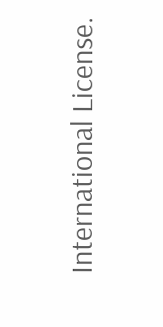International License.